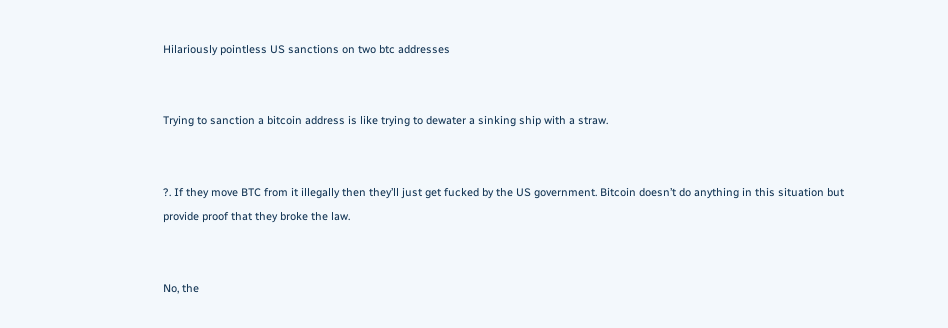Hilariously pointless US sanctions on two btc addresses


Trying to sanction a bitcoin address is like trying to dewater a sinking ship with a straw.


?. If they move BTC from it illegally then they’ll just get fucked by the US government. Bitcoin doesn’t do anything in this situation but provide proof that they broke the law.


No, the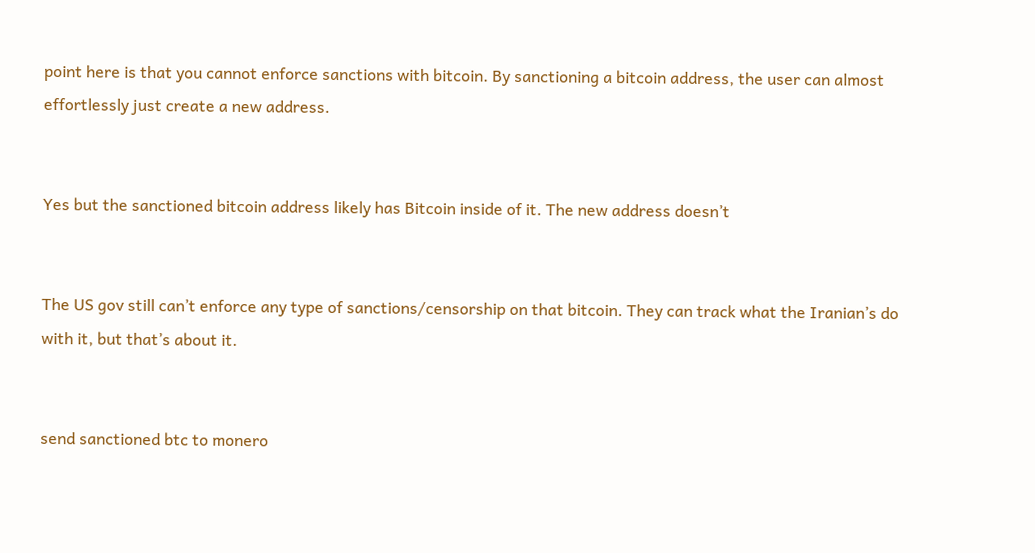point here is that you cannot enforce sanctions with bitcoin. By sanctioning a bitcoin address, the user can almost effortlessly just create a new address.


Yes but the sanctioned bitcoin address likely has Bitcoin inside of it. The new address doesn’t


The US gov still can’t enforce any type of sanctions/censorship on that bitcoin. They can track what the Iranian’s do with it, but that’s about it.


send sanctioned btc to monero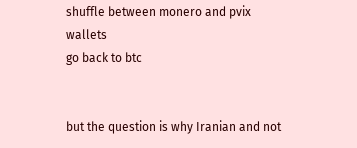shuffle between monero and pvix wallets
go back to btc


but the question is why Iranian and not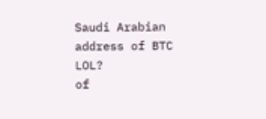Saudi Arabian address of BTC LOL?
of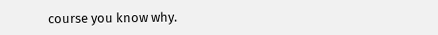course you know why.